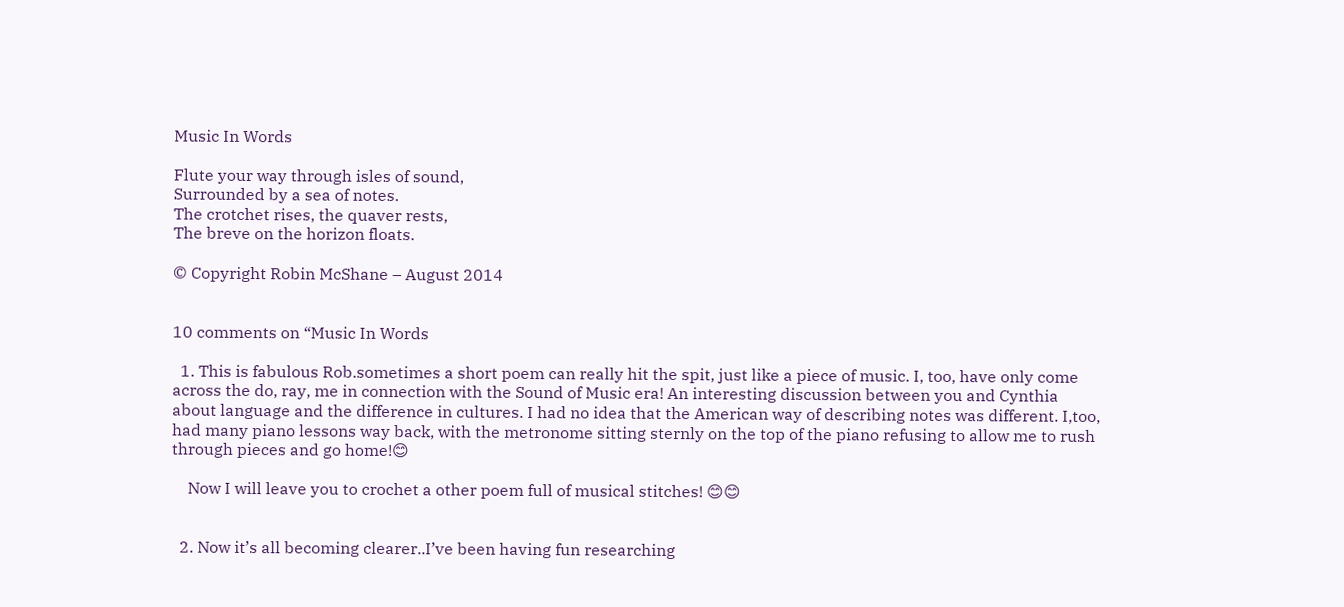Music In Words

Flute your way through isles of sound,
Surrounded by a sea of notes.
The crotchet rises, the quaver rests,
The breve on the horizon floats.

© Copyright Robin McShane – August 2014


10 comments on “Music In Words

  1. This is fabulous Rob.sometimes a short poem can really hit the spit, just like a piece of music. I, too, have only come across the do, ray, me in connection with the Sound of Music era! An interesting discussion between you and Cynthia about language and the difference in cultures. I had no idea that the American way of describing notes was different. I,too, had many piano lessons way back, with the metronome sitting sternly on the top of the piano refusing to allow me to rush through pieces and go home!😊

    Now I will leave you to crochet a other poem full of musical stitches! 😊😊


  2. Now it’s all becoming clearer..I’ve been having fun researching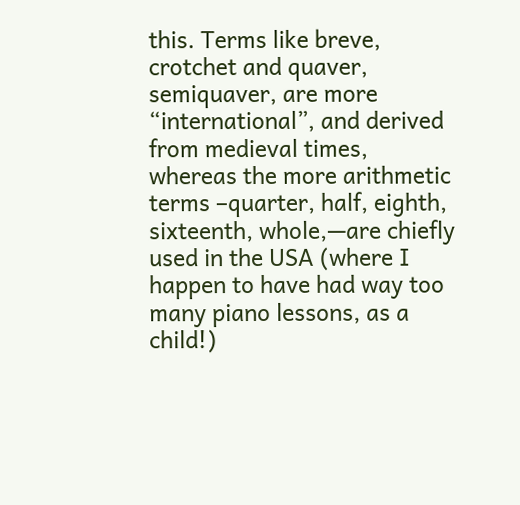this. Terms like breve, crotchet and quaver, semiquaver, are more “international”, and derived from medieval times, whereas the more arithmetic terms –quarter, half, eighth, sixteenth, whole,—are chiefly used in the USA (where I happen to have had way too many piano lessons, as a child!)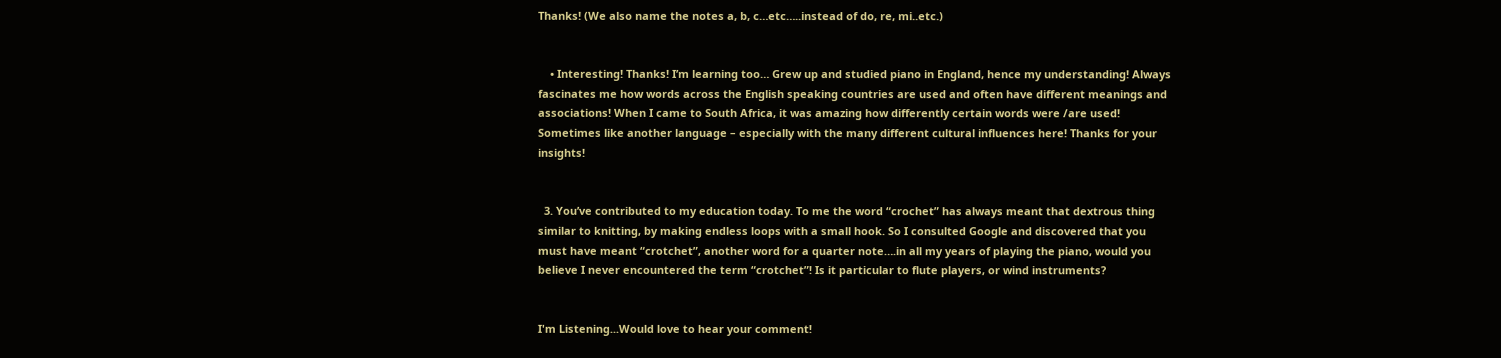Thanks! (We also name the notes a, b, c…etc…..instead of do, re, mi..etc.)


    • Interesting! Thanks! I’m learning too… Grew up and studied piano in England, hence my understanding! Always fascinates me how words across the English speaking countries are used and often have different meanings and associations! When I came to South Africa, it was amazing how differently certain words were /are used! Sometimes like another language – especially with the many different cultural influences here! Thanks for your insights!


  3. You’ve contributed to my education today. To me the word “crochet” has always meant that dextrous thing similar to knitting, by making endless loops with a small hook. So I consulted Google and discovered that you must have meant “crotchet”, another word for a quarter note….in all my years of playing the piano, would you believe I never encountered the term “crotchet”! Is it particular to flute players, or wind instruments?


I'm Listening...Would love to hear your comment!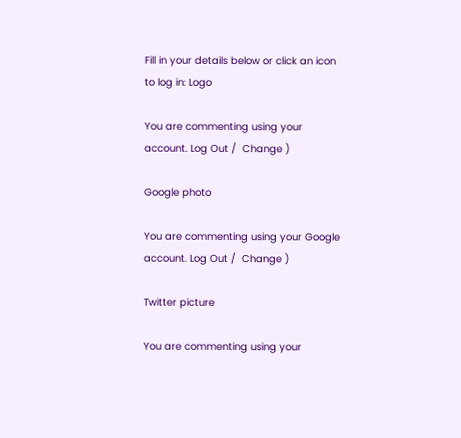Fill in your details below or click an icon to log in: Logo

You are commenting using your account. Log Out /  Change )

Google photo

You are commenting using your Google account. Log Out /  Change )

Twitter picture

You are commenting using your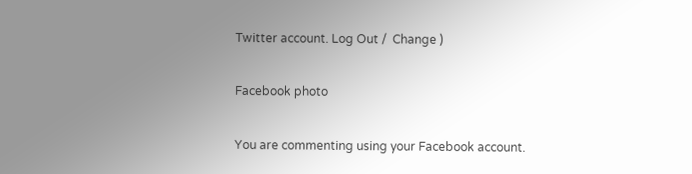Twitter account. Log Out /  Change )

Facebook photo

You are commenting using your Facebook account.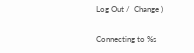Log Out /  Change )

Connecting to %s